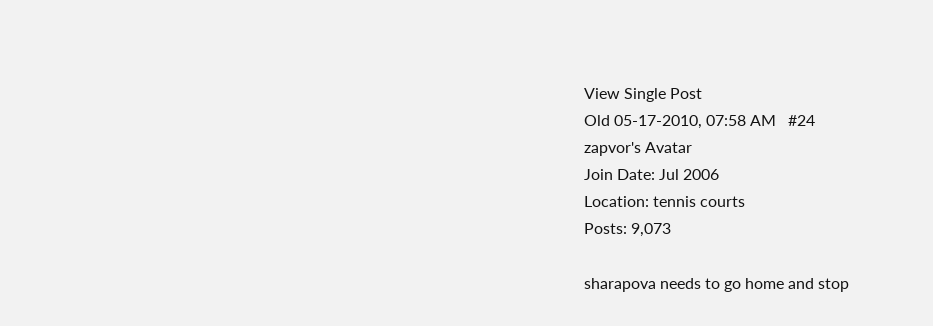View Single Post
Old 05-17-2010, 07:58 AM   #24
zapvor's Avatar
Join Date: Jul 2006
Location: tennis courts
Posts: 9,073

sharapova needs to go home and stop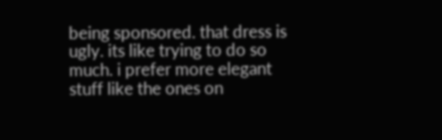being sponsored. that dress is ugly. its like trying to do so much. i prefer more elegant stuff like the ones on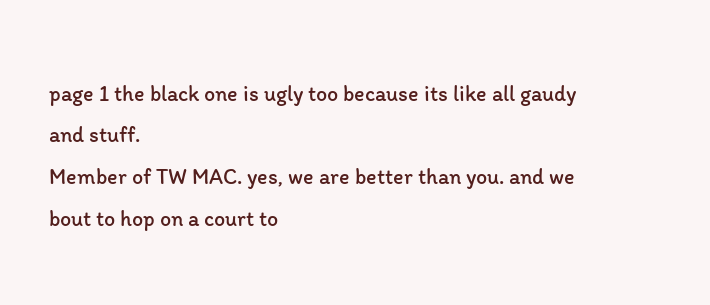page 1 the black one is ugly too because its like all gaudy and stuff.
Member of TW MAC. yes, we are better than you. and we bout to hop on a court to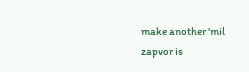make another 'mil
zapvor is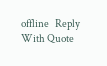offline   Reply With Quote